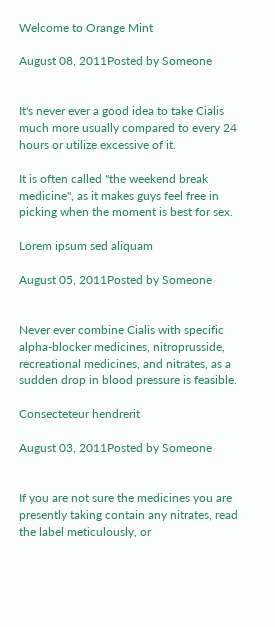Welcome to Orange Mint

August 08, 2011Posted by Someone


It's never ever a good idea to take Cialis much more usually compared to every 24 hours or utilize excessive of it.

It is often called "the weekend break medicine", as it makes guys feel free in picking when the moment is best for sex.

Lorem ipsum sed aliquam

August 05, 2011Posted by Someone


Never ever combine Cialis with specific alpha-blocker medicines, nitroprusside, recreational medicines, and nitrates, as a sudden drop in blood pressure is feasible.

Consecteteur hendrerit

August 03, 2011Posted by Someone


If you are not sure the medicines you are presently taking contain any nitrates, read the label meticulously, or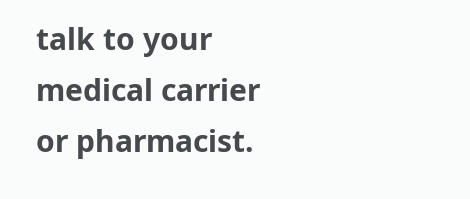talk to your medical carrier or pharmacist.